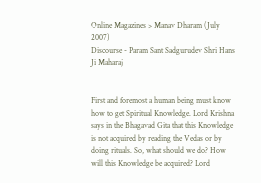Online Magazines > Manav Dharam (July 2007)
Discourse - Param Sant Sadgurudev Shri Hans Ji Maharaj


First and foremost a human being must know how to get Spiritual Knowledge. Lord Krishna says in the Bhagavad Gita that this Knowledge is not acquired by reading the Vedas or by doing rituals. So, what should we do? How will this Knowledge be acquired? Lord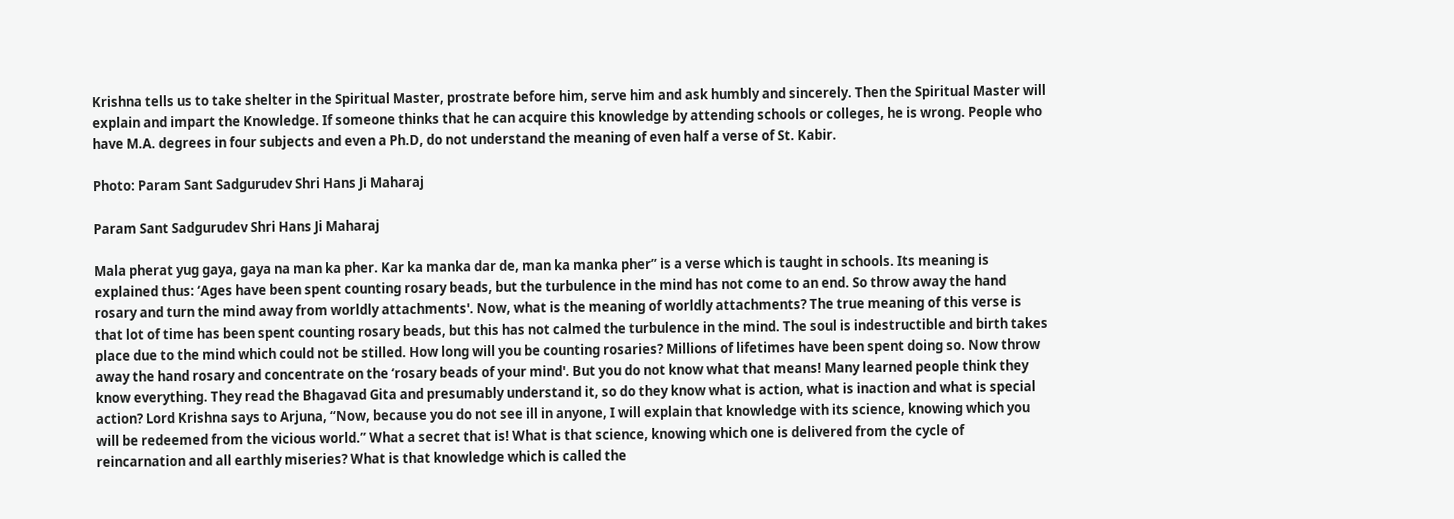Krishna tells us to take shelter in the Spiritual Master, prostrate before him, serve him and ask humbly and sincerely. Then the Spiritual Master will explain and impart the Knowledge. If someone thinks that he can acquire this knowledge by attending schools or colleges, he is wrong. People who have M.A. degrees in four subjects and even a Ph.D, do not understand the meaning of even half a verse of St. Kabir.

Photo: Param Sant Sadgurudev Shri Hans Ji Maharaj

Param Sant Sadgurudev Shri Hans Ji Maharaj

Mala pherat yug gaya, gaya na man ka pher. Kar ka manka dar de, man ka manka pher” is a verse which is taught in schools. Its meaning is explained thus: ‘Ages have been spent counting rosary beads, but the turbulence in the mind has not come to an end. So throw away the hand rosary and turn the mind away from worldly attachments'. Now, what is the meaning of worldly attachments? The true meaning of this verse is that lot of time has been spent counting rosary beads, but this has not calmed the turbulence in the mind. The soul is indestructible and birth takes place due to the mind which could not be stilled. How long will you be counting rosaries? Millions of lifetimes have been spent doing so. Now throw away the hand rosary and concentrate on the ‘rosary beads of your mind'. But you do not know what that means! Many learned people think they know everything. They read the Bhagavad Gita and presumably understand it, so do they know what is action, what is inaction and what is special action? Lord Krishna says to Arjuna, “Now, because you do not see ill in anyone, I will explain that knowledge with its science, knowing which you will be redeemed from the vicious world.” What a secret that is! What is that science, knowing which one is delivered from the cycle of reincarnation and all earthly miseries? What is that knowledge which is called the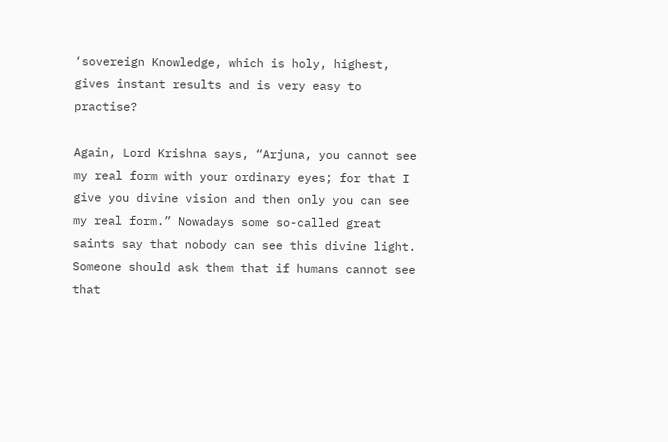‘sovereign Knowledge, which is holy, highest, gives instant results and is very easy to practise?

Again, Lord Krishna says, “Arjuna, you cannot see my real form with your ordinary eyes; for that I give you divine vision and then only you can see my real form.” Nowadays some so-called great saints say that nobody can see this divine light. Someone should ask them that if humans cannot see that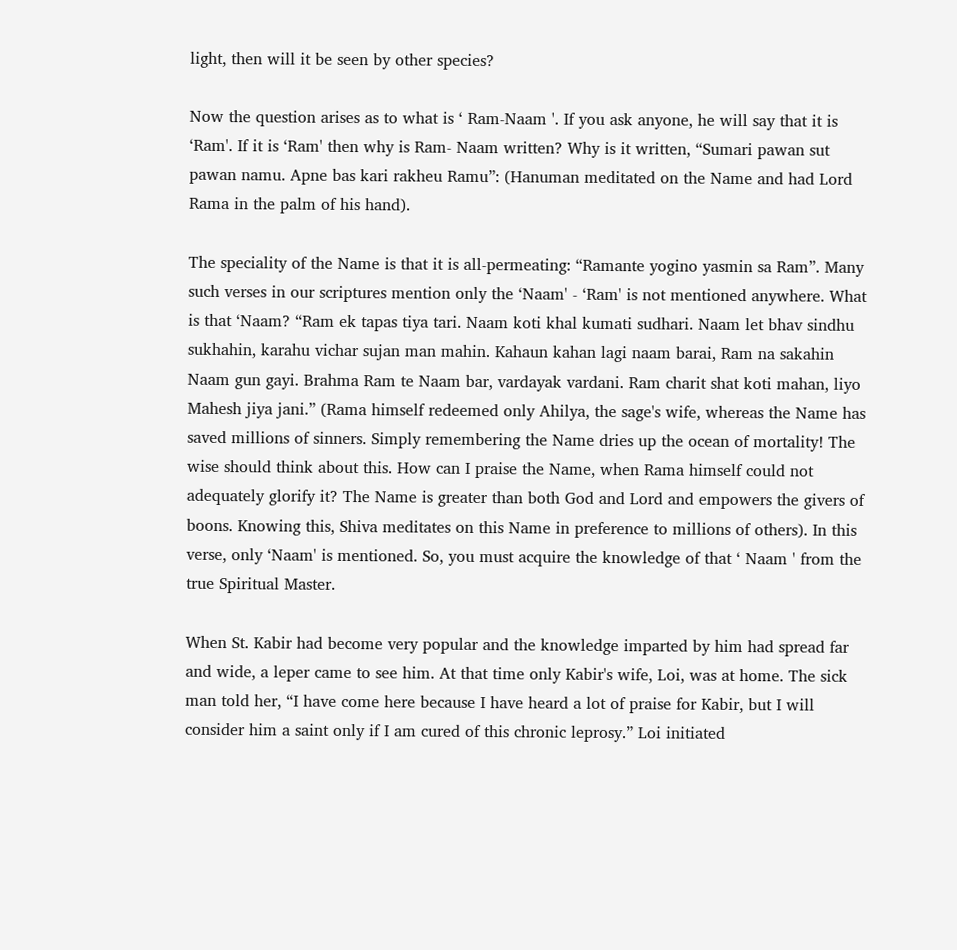light, then will it be seen by other species?

Now the question arises as to what is ‘ Ram-Naam '. If you ask anyone, he will say that it is ‘Ram'. If it is ‘Ram' then why is Ram- Naam written? Why is it written, “Sumari pawan sut pawan namu. Apne bas kari rakheu Ramu”: (Hanuman meditated on the Name and had Lord Rama in the palm of his hand).

The speciality of the Name is that it is all-permeating: “Ramante yogino yasmin sa Ram”. Many such verses in our scriptures mention only the ‘Naam' - ‘Ram' is not mentioned anywhere. What is that ‘Naam? “Ram ek tapas tiya tari. Naam koti khal kumati sudhari. Naam let bhav sindhu sukhahin, karahu vichar sujan man mahin. Kahaun kahan lagi naam barai, Ram na sakahin Naam gun gayi. Brahma Ram te Naam bar, vardayak vardani. Ram charit shat koti mahan, liyo Mahesh jiya jani.” (Rama himself redeemed only Ahilya, the sage's wife, whereas the Name has saved millions of sinners. Simply remembering the Name dries up the ocean of mortality! The wise should think about this. How can I praise the Name, when Rama himself could not adequately glorify it? The Name is greater than both God and Lord and empowers the givers of boons. Knowing this, Shiva meditates on this Name in preference to millions of others). In this verse, only ‘Naam' is mentioned. So, you must acquire the knowledge of that ‘ Naam ' from the true Spiritual Master.

When St. Kabir had become very popular and the knowledge imparted by him had spread far and wide, a leper came to see him. At that time only Kabir's wife, Loi, was at home. The sick man told her, “I have come here because I have heard a lot of praise for Kabir, but I will consider him a saint only if I am cured of this chronic leprosy.” Loi initiated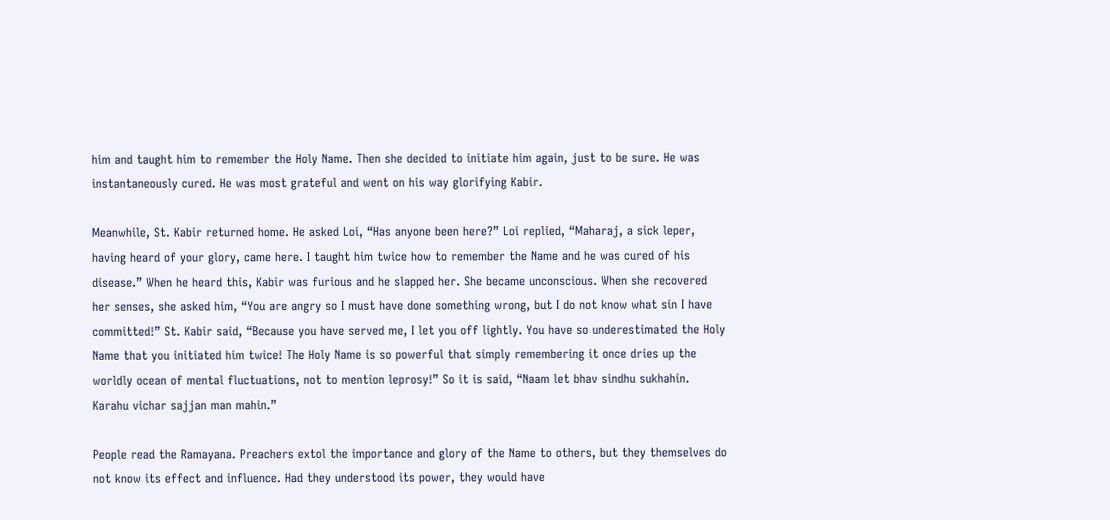him and taught him to remember the Holy Name. Then she decided to initiate him again, just to be sure. He was instantaneously cured. He was most grateful and went on his way glorifying Kabir.

Meanwhile, St. Kabir returned home. He asked Loi, “Has anyone been here?” Loi replied, “Maharaj, a sick leper, having heard of your glory, came here. I taught him twice how to remember the Name and he was cured of his disease.” When he heard this, Kabir was furious and he slapped her. She became unconscious. When she recovered her senses, she asked him, “You are angry so I must have done something wrong, but I do not know what sin I have committed!” St. Kabir said, “Because you have served me, I let you off lightly. You have so underestimated the Holy Name that you initiated him twice! The Holy Name is so powerful that simply remembering it once dries up the worldly ocean of mental fluctuations, not to mention leprosy!” So it is said, “Naam let bhav sindhu sukhahin. Karahu vichar sajjan man mahin.”

People read the Ramayana. Preachers extol the importance and glory of the Name to others, but they themselves do not know its effect and influence. Had they understood its power, they would have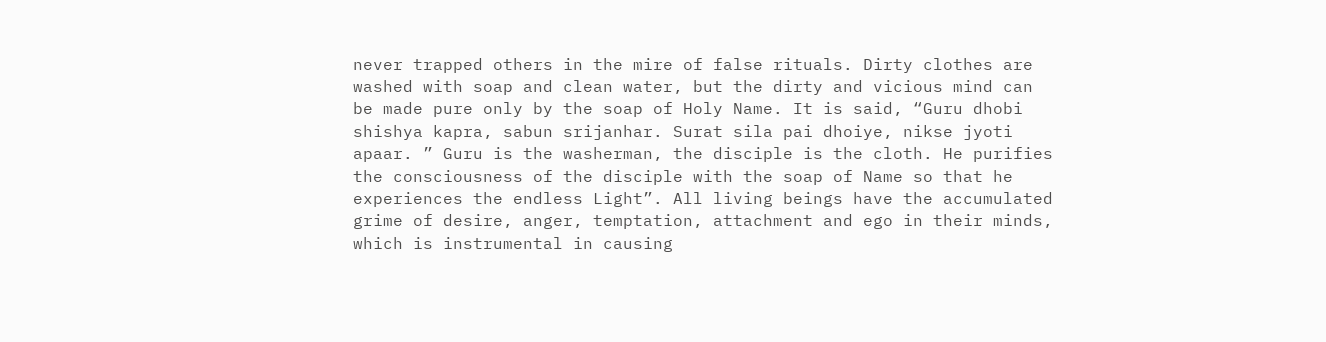never trapped others in the mire of false rituals. Dirty clothes are washed with soap and clean water, but the dirty and vicious mind can be made pure only by the soap of Holy Name. It is said, “Guru dhobi shishya kapra, sabun srijanhar. Surat sila pai dhoiye, nikse jyoti apaar. ” Guru is the washerman, the disciple is the cloth. He purifies the consciousness of the disciple with the soap of Name so that he experiences the endless Light”. All living beings have the accumulated grime of desire, anger, temptation, attachment and ego in their minds, which is instrumental in causing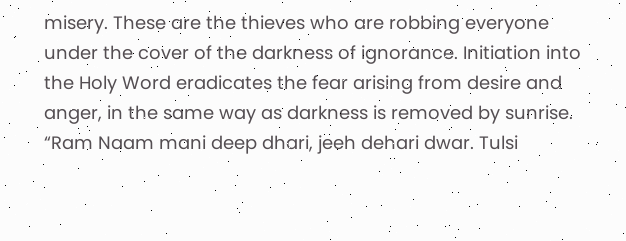misery. These are the thieves who are robbing everyone under the cover of the darkness of ignorance. Initiation into the Holy Word eradicates the fear arising from desire and anger, in the same way as darkness is removed by sunrise. “Ram Naam mani deep dhari, jeeh dehari dwar. Tulsi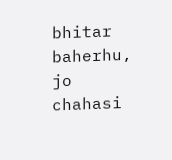bhitar baherhu, jo chahasi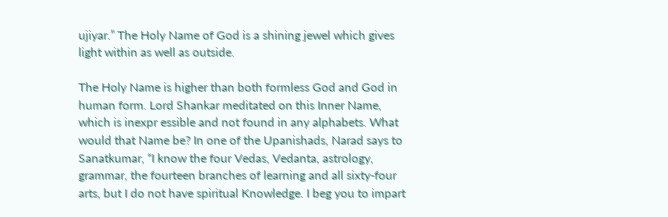ujiyar.” The Holy Name of God is a shining jewel which gives light within as well as outside.

The Holy Name is higher than both formless God and God in human form. Lord Shankar meditated on this Inner Name, which is inexpr essible and not found in any alphabets. What would that Name be? In one of the Upanishads, Narad says to Sanatkumar, “I know the four Vedas, Vedanta, astrology, grammar, the fourteen branches of learning and all sixty-four arts, but I do not have spiritual Knowledge. I beg you to impart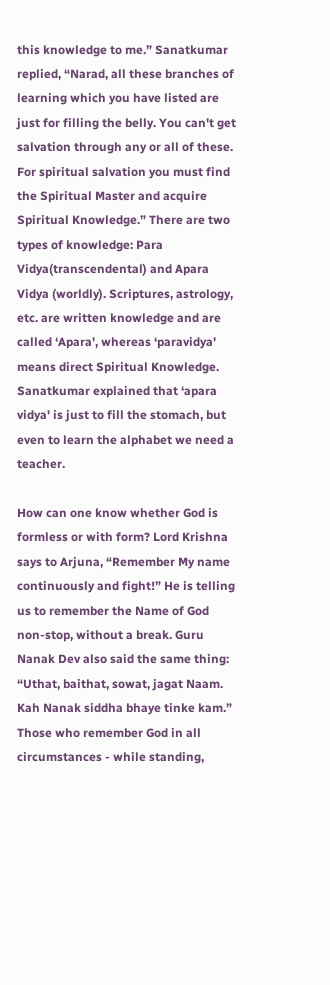this knowledge to me.” Sanatkumar replied, “Narad, all these branches of learning which you have listed are just for filling the belly. You can't get salvation through any or all of these. For spiritual salvation you must find the Spiritual Master and acquire Spiritual Knowledge.” There are two types of knowledge: Para Vidya(transcendental) and Apara Vidya (worldly). Scriptures, astrology, etc. are written knowledge and are called ‘Apara', whereas ‘paravidya' means direct Spiritual Knowledge. Sanatkumar explained that ‘apara vidya' is just to fill the stomach, but even to learn the alphabet we need a teacher.

How can one know whether God is formless or with form? Lord Krishna says to Arjuna, “Remember My name continuously and fight!” He is telling us to remember the Name of God non-stop, without a break. Guru Nanak Dev also said the same thing: “Uthat, baithat, sowat, jagat Naam. Kah Nanak siddha bhaye tinke kam.” Those who remember God in all circumstances - while standing,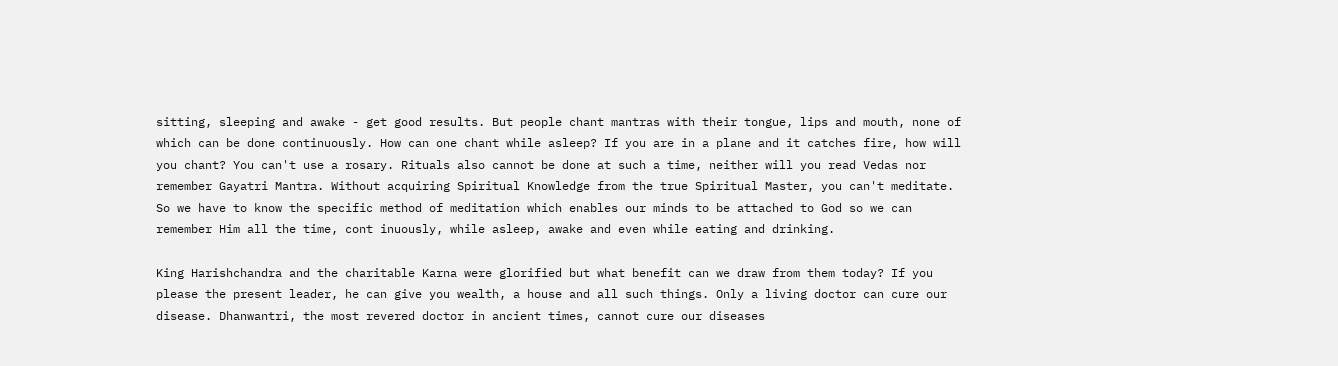sitting, sleeping and awake - get good results. But people chant mantras with their tongue, lips and mouth, none of which can be done continuously. How can one chant while asleep? If you are in a plane and it catches fire, how will you chant? You can't use a rosary. Rituals also cannot be done at such a time, neither will you read Vedas nor remember Gayatri Mantra. Without acquiring Spiritual Knowledge from the true Spiritual Master, you can't meditate. So we have to know the specific method of meditation which enables our minds to be attached to God so we can remember Him all the time, cont inuously, while asleep, awake and even while eating and drinking.

King Harishchandra and the charitable Karna were glorified but what benefit can we draw from them today? If you please the present leader, he can give you wealth, a house and all such things. Only a living doctor can cure our disease. Dhanwantri, the most revered doctor in ancient times, cannot cure our diseases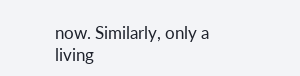now. Similarly, only a living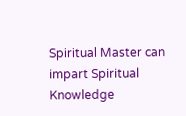Spiritual Master can impart Spiritual Knowledge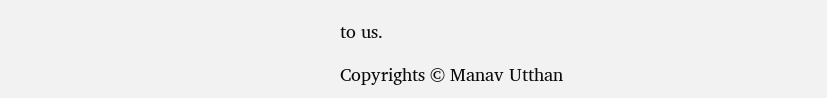to us.

Copyrights © Manav Utthan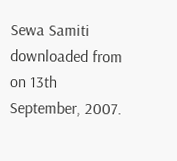Sewa Samiti
downloaded from on 13th September, 2007.